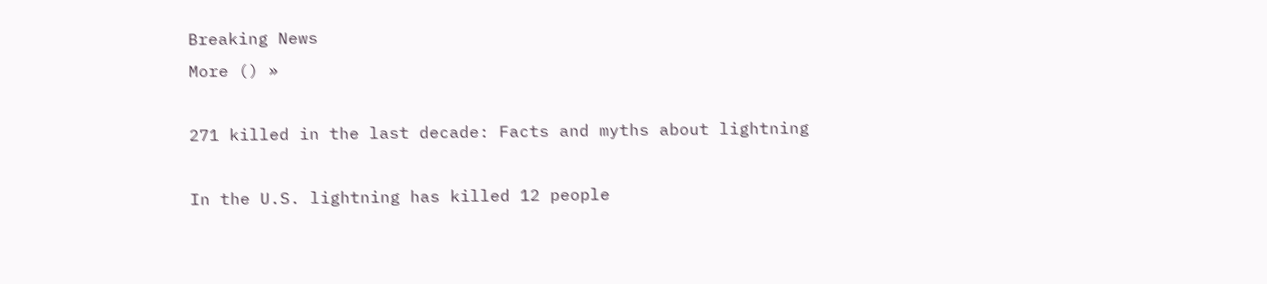Breaking News
More () »

271 killed in the last decade: Facts and myths about lightning

In the U.S. lightning has killed 12 people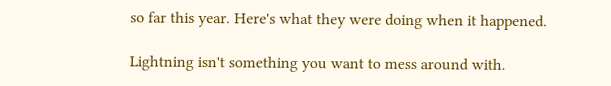so far this year. Here's what they were doing when it happened.

Lightning isn't something you want to mess around with.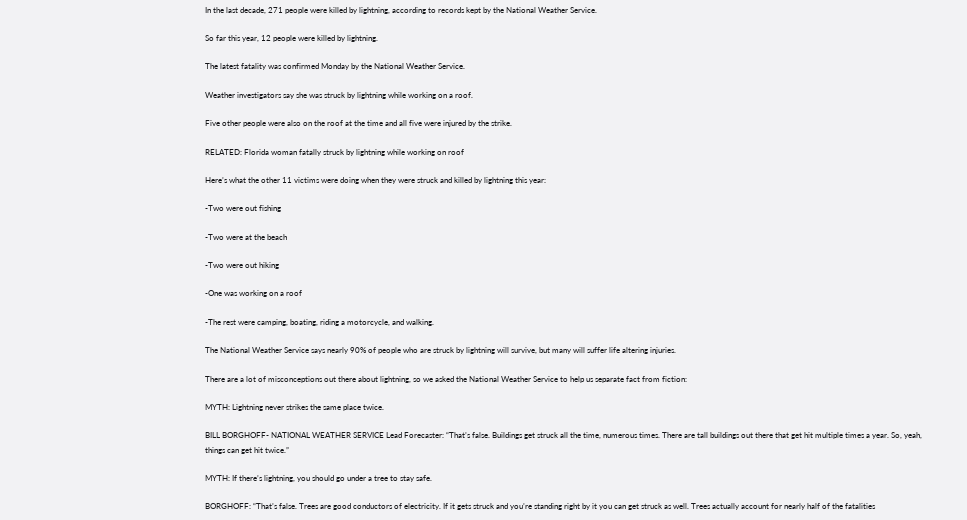In the last decade, 271 people were killed by lightning, according to records kept by the National Weather Service.

So far this year, 12 people were killed by lightning.

The latest fatality was confirmed Monday by the National Weather Service.

Weather investigators say she was struck by lightning while working on a roof.

Five other people were also on the roof at the time and all five were injured by the strike.

RELATED: Florida woman fatally struck by lightning while working on roof

Here’s what the other 11 victims were doing when they were struck and killed by lightning this year:

-Two were out fishing

-Two were at the beach

-Two were out hiking

-One was working on a roof

-The rest were camping, boating, riding a motorcycle, and walking.

The National Weather Service says nearly 90% of people who are struck by lightning will survive, but many will suffer life altering injuries.

There are a lot of misconceptions out there about lightning, so we asked the National Weather Service to help us separate fact from fiction:

MYTH: Lightning never strikes the same place twice.

BILL BORGHOFF- NATIONAL WEATHER SERVICE Lead Forecaster: “That’s false. Buildings get struck all the time, numerous times. There are tall buildings out there that get hit multiple times a year. So, yeah, things can get hit twice.”

MYTH: If there’s lightning, you should go under a tree to stay safe.

BORGHOFF: “That’s false. Trees are good conductors of electricity. If it gets struck and you’re standing right by it you can get struck as well. Trees actually account for nearly half of the fatalities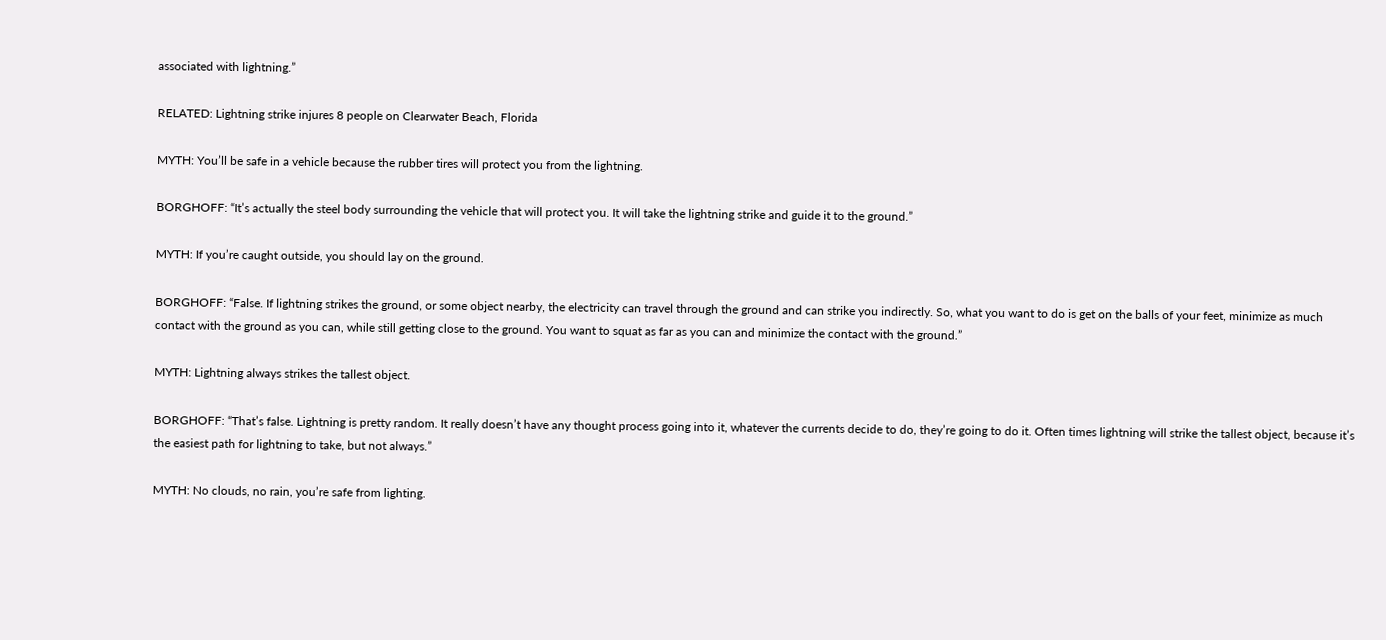associated with lightning.”

RELATED: Lightning strike injures 8 people on Clearwater Beach, Florida

MYTH: You’ll be safe in a vehicle because the rubber tires will protect you from the lightning.

BORGHOFF: “It’s actually the steel body surrounding the vehicle that will protect you. It will take the lightning strike and guide it to the ground.”

MYTH: If you’re caught outside, you should lay on the ground.

BORGHOFF: “False. If lightning strikes the ground, or some object nearby, the electricity can travel through the ground and can strike you indirectly. So, what you want to do is get on the balls of your feet, minimize as much contact with the ground as you can, while still getting close to the ground. You want to squat as far as you can and minimize the contact with the ground.”

MYTH: Lightning always strikes the tallest object.

BORGHOFF: “That’s false. Lightning is pretty random. It really doesn’t have any thought process going into it, whatever the currents decide to do, they’re going to do it. Often times lightning will strike the tallest object, because it’s the easiest path for lightning to take, but not always.”

MYTH: No clouds, no rain, you’re safe from lighting.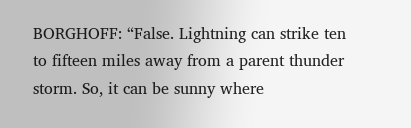BORGHOFF: “False. Lightning can strike ten to fifteen miles away from a parent thunder storm. So, it can be sunny where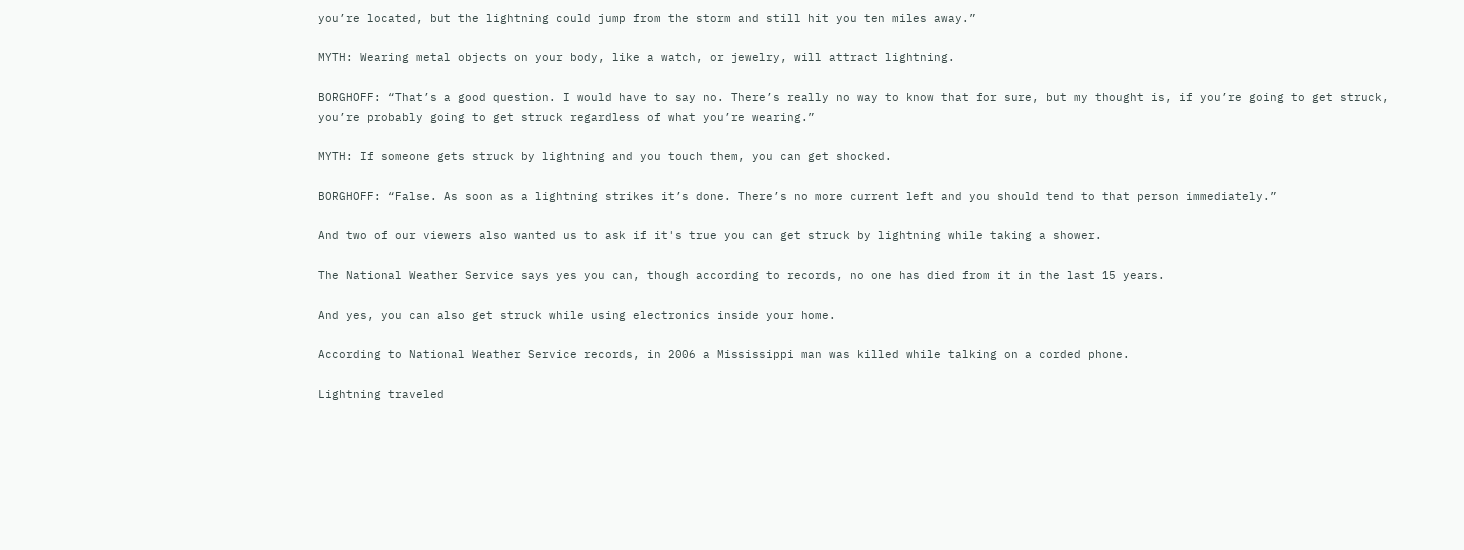you’re located, but the lightning could jump from the storm and still hit you ten miles away.”

MYTH: Wearing metal objects on your body, like a watch, or jewelry, will attract lightning.

BORGHOFF: “That’s a good question. I would have to say no. There’s really no way to know that for sure, but my thought is, if you’re going to get struck, you’re probably going to get struck regardless of what you’re wearing.”

MYTH: If someone gets struck by lightning and you touch them, you can get shocked.

BORGHOFF: “False. As soon as a lightning strikes it’s done. There’s no more current left and you should tend to that person immediately.”

And two of our viewers also wanted us to ask if it's true you can get struck by lightning while taking a shower.

The National Weather Service says yes you can, though according to records, no one has died from it in the last 15 years.

And yes, you can also get struck while using electronics inside your home.

According to National Weather Service records, in 2006 a Mississippi man was killed while talking on a corded phone.

Lightning traveled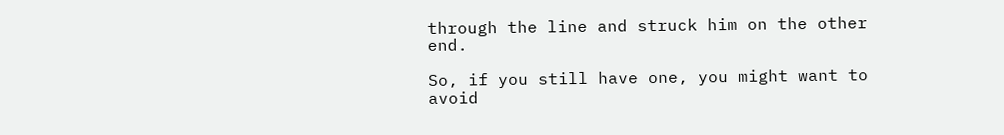through the line and struck him on the other end.

So, if you still have one, you might want to avoid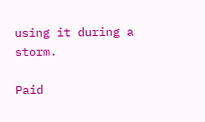using it during a storm.

Paid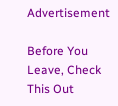Advertisement

Before You Leave, Check This Out